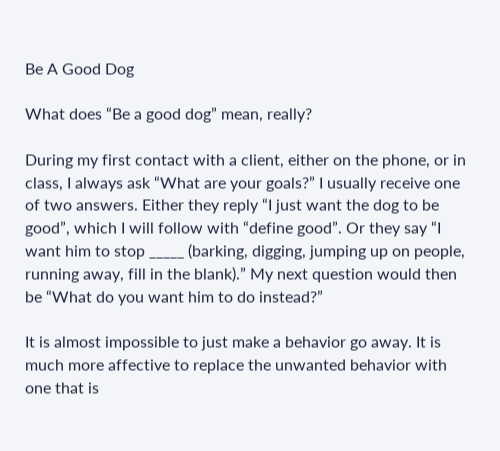Be A Good Dog

What does “Be a good dog” mean, really?

During my first contact with a client, either on the phone, or in class, I always ask “What are your goals?” I usually receive one of two answers. Either they reply “I just want the dog to be good”, which I will follow with “define good”. Or they say “I want him to stop _____ (barking, digging, jumping up on people, running away, fill in the blank).” My next question would then be “What do you want him to do instead?”

It is almost impossible to just make a behavior go away. It is much more affective to replace the unwanted behavior with one that is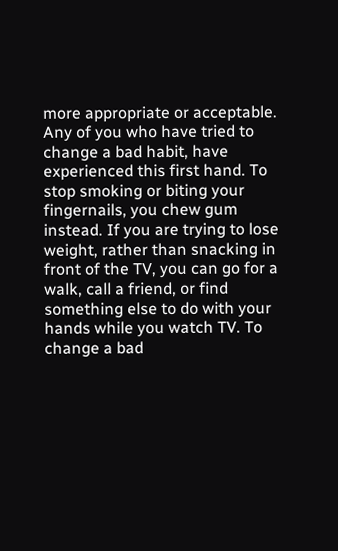more appropriate or acceptable. Any of you who have tried to change a bad habit, have experienced this first hand. To stop smoking or biting your fingernails, you chew gum instead. If you are trying to lose weight, rather than snacking in front of the TV, you can go for a walk, call a friend, or find something else to do with your hands while you watch TV. To change a bad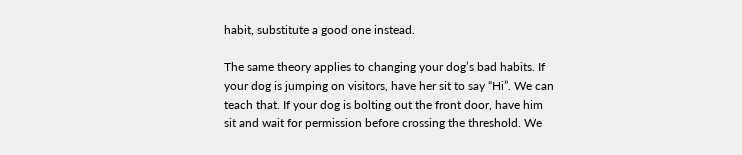habit, substitute a good one instead.

The same theory applies to changing your dog’s bad habits. If your dog is jumping on visitors, have her sit to say “Hi”. We can teach that. If your dog is bolting out the front door, have him sit and wait for permission before crossing the threshold. We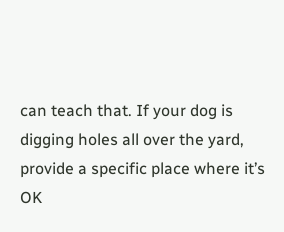can teach that. If your dog is digging holes all over the yard, provide a specific place where it’s OK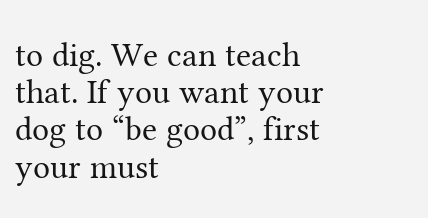to dig. We can teach that. If you want your dog to “be good”, first your must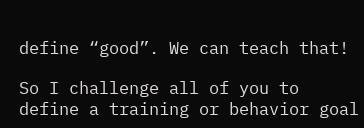define “good”. We can teach that!

So I challenge all of you to define a training or behavior goal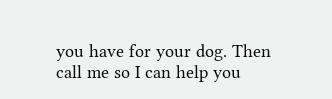you have for your dog. Then call me so I can help you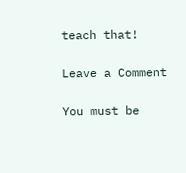teach that!

Leave a Comment

You must be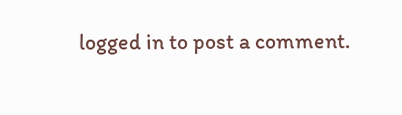logged in to post a comment.